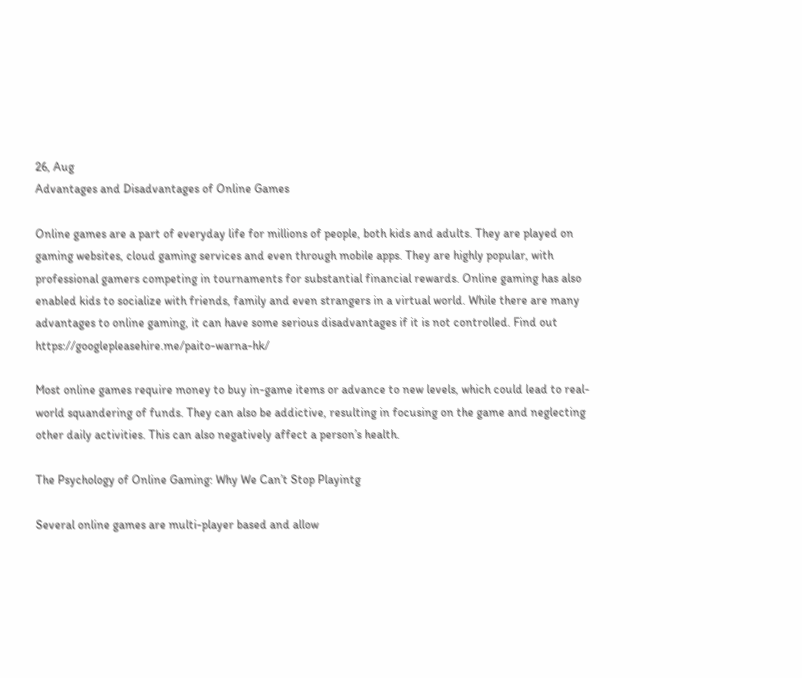26, Aug
Advantages and Disadvantages of Online Games

Online games are a part of everyday life for millions of people, both kids and adults. They are played on gaming websites, cloud gaming services and even through mobile apps. They are highly popular, with professional gamers competing in tournaments for substantial financial rewards. Online gaming has also enabled kids to socialize with friends, family and even strangers in a virtual world. While there are many advantages to online gaming, it can have some serious disadvantages if it is not controlled. Find out https://googlepleasehire.me/paito-warna-hk/

Most online games require money to buy in-game items or advance to new levels, which could lead to real-world squandering of funds. They can also be addictive, resulting in focusing on the game and neglecting other daily activities. This can also negatively affect a person’s health.

The Psychology of Online Gaming: Why We Can’t Stop Playintg

Several online games are multi-player based and allow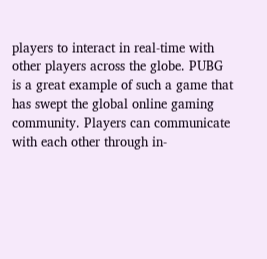players to interact in real-time with other players across the globe. PUBG is a great example of such a game that has swept the global online gaming community. Players can communicate with each other through in-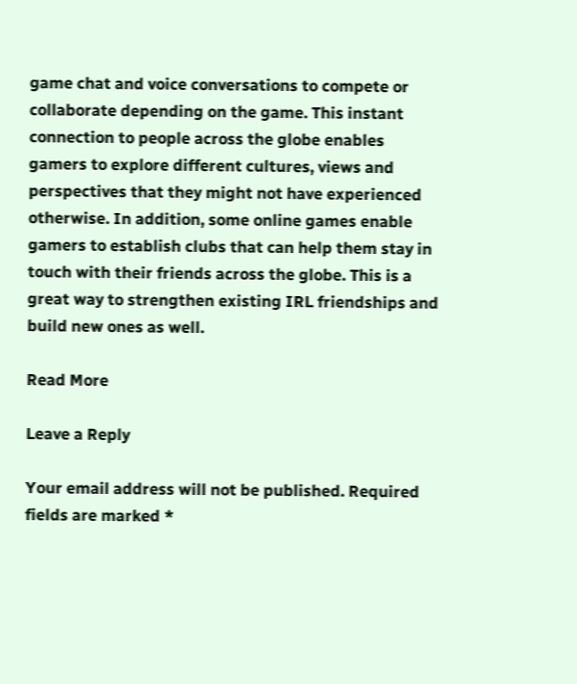game chat and voice conversations to compete or collaborate depending on the game. This instant connection to people across the globe enables gamers to explore different cultures, views and perspectives that they might not have experienced otherwise. In addition, some online games enable gamers to establish clubs that can help them stay in touch with their friends across the globe. This is a great way to strengthen existing IRL friendships and build new ones as well.

Read More

Leave a Reply

Your email address will not be published. Required fields are marked *